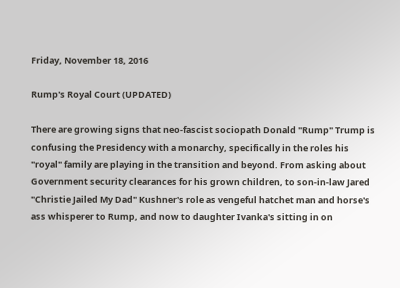Friday, November 18, 2016

Rump's Royal Court (UPDATED)

There are growing signs that neo-fascist sociopath Donald "Rump" Trump is confusing the Presidency with a monarchy, specifically in the roles his "royal" family are playing in the transition and beyond. From asking about Government security clearances for his grown children, to son-in-law Jared "Christie Jailed My Dad" Kushner's role as vengeful hatchet man and horse's ass whisperer to Rump, and now to daughter Ivanka's sitting in on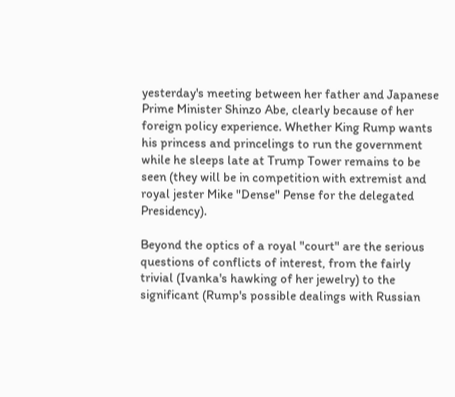yesterday's meeting between her father and Japanese Prime Minister Shinzo Abe, clearly because of her foreign policy experience. Whether King Rump wants his princess and princelings to run the government while he sleeps late at Trump Tower remains to be seen (they will be in competition with extremist and royal jester Mike "Dense" Pense for the delegated Presidency).

Beyond the optics of a royal "court" are the serious questions of conflicts of interest, from the fairly trivial (Ivanka's hawking of her jewelry) to the significant (Rump's possible dealings with Russian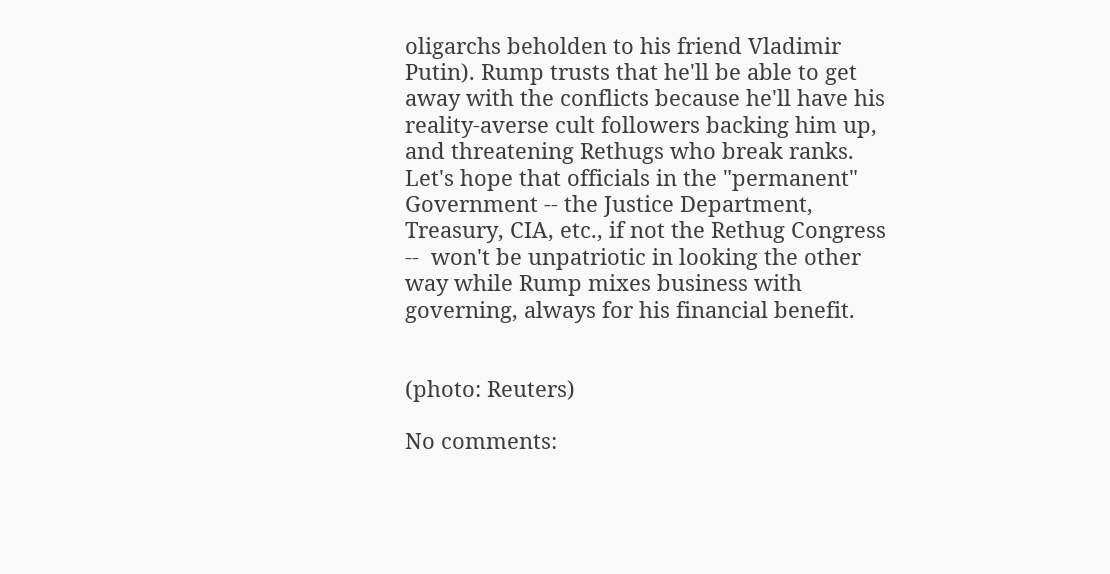oligarchs beholden to his friend Vladimir Putin). Rump trusts that he'll be able to get away with the conflicts because he'll have his reality-averse cult followers backing him up, and threatening Rethugs who break ranks. Let's hope that officials in the "permanent" Government -- the Justice Department, Treasury, CIA, etc., if not the Rethug Congress --  won't be unpatriotic in looking the other way while Rump mixes business with governing, always for his financial benefit.


(photo: Reuters)

No comments: